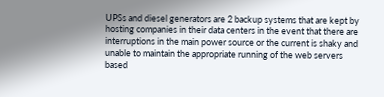UPSs and diesel generators are 2 backup systems that are kept by hosting companies in their data centers in the event that there are interruptions in the main power source or the current is shaky and unable to maintain the appropriate running of the web servers based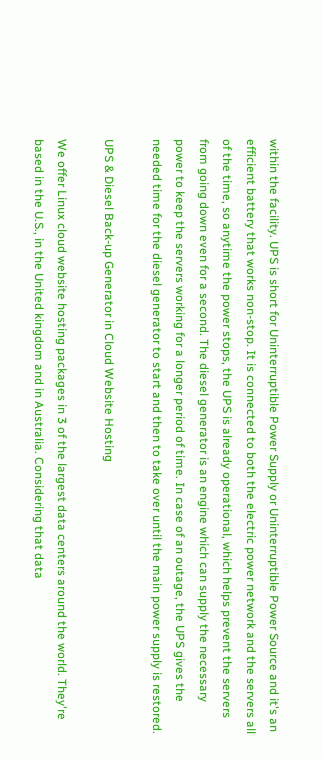within the facility. UPS is short for Uninterruptible Power Supply or Uninterruptible Power Source and it's an efficient battery that works non-stop. It is connected to both the electric power network and the servers all of the time, so anytime the power stops, the UPS is already operational, which helps prevent the servers from going down even for a second. The diesel generator is an engine which can supply the necessary power to keep the servers working for a longer period of time. In case of an outage, the UPS gives the needed time for the diesel generator to start and then to take over until the main power supply is restored.

UPS & Diesel Back-up Generator in Cloud Website Hosting

We offer Linux cloud website hosting packages in 3 of the largest data centers around the world. They're based in the U.S., in the United kingdom and in Australia. Considering that data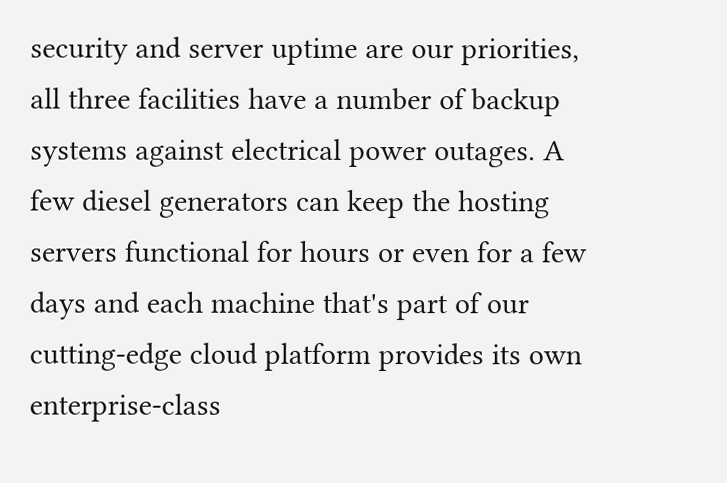security and server uptime are our priorities, all three facilities have a number of backup systems against electrical power outages. A few diesel generators can keep the hosting servers functional for hours or even for a few days and each machine that's part of our cutting-edge cloud platform provides its own enterprise-class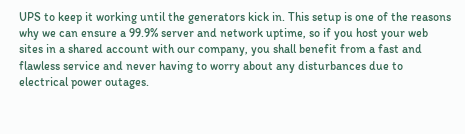UPS to keep it working until the generators kick in. This setup is one of the reasons why we can ensure a 99.9% server and network uptime, so if you host your web sites in a shared account with our company, you shall benefit from a fast and flawless service and never having to worry about any disturbances due to electrical power outages.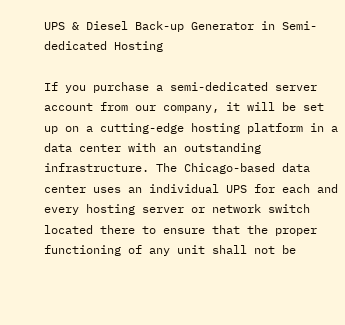UPS & Diesel Back-up Generator in Semi-dedicated Hosting

If you purchase a semi-dedicated server account from our company, it will be set up on a cutting-edge hosting platform in a data center with an outstanding infrastructure. The Chicago-based data center uses an individual UPS for each and every hosting server or network switch located there to ensure that the proper functioning of any unit shall not be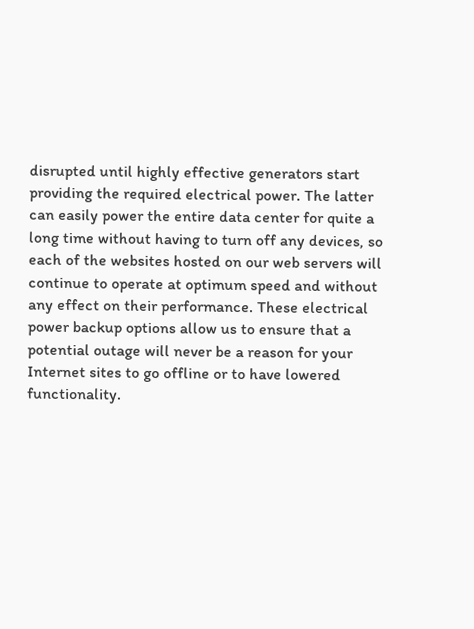disrupted until highly effective generators start providing the required electrical power. The latter can easily power the entire data center for quite a long time without having to turn off any devices, so each of the websites hosted on our web servers will continue to operate at optimum speed and without any effect on their performance. These electrical power backup options allow us to ensure that a potential outage will never be a reason for your Internet sites to go offline or to have lowered functionality.